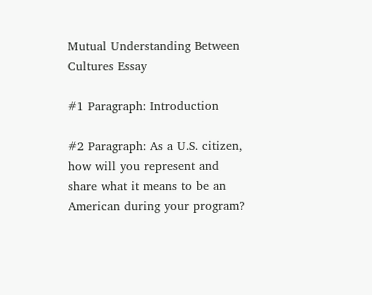Mutual Understanding Between Cultures Essay

#1 Paragraph: Introduction

#2 Paragraph: As a U.S. citizen, how will you represent and share what it means to be an American during your program?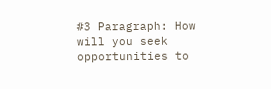#3 Paragraph: How will you seek opportunities to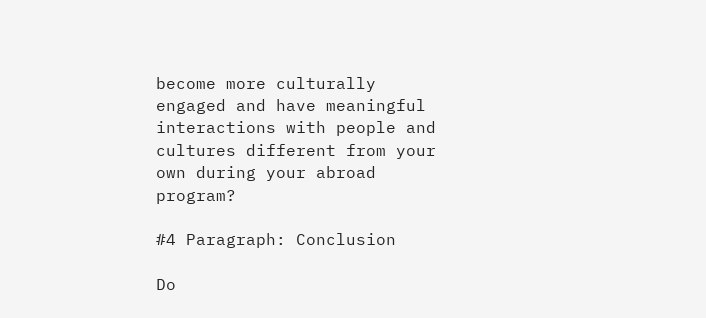become more culturally engaged and have meaningful interactions with people and cultures different from your own during your abroad program?

#4 Paragraph: Conclusion

Do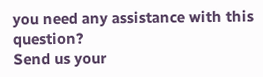you need any assistance with this question?
Send us your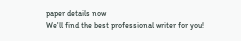paper details now
We'll find the best professional writer for you!